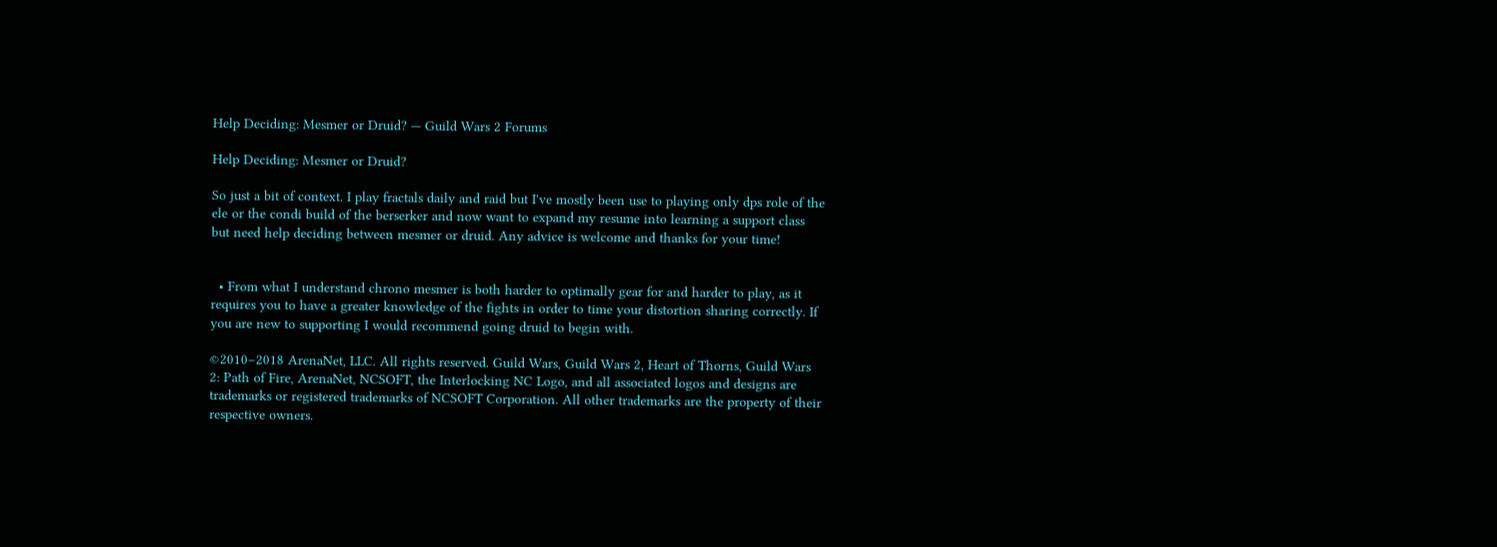Help Deciding: Mesmer or Druid? — Guild Wars 2 Forums

Help Deciding: Mesmer or Druid?

So just a bit of context. I play fractals daily and raid but I've mostly been use to playing only dps role of the ele or the condi build of the berserker and now want to expand my resume into learning a support class but need help deciding between mesmer or druid. Any advice is welcome and thanks for your time!


  • From what I understand chrono mesmer is both harder to optimally gear for and harder to play, as it requires you to have a greater knowledge of the fights in order to time your distortion sharing correctly. If you are new to supporting I would recommend going druid to begin with.

©2010–2018 ArenaNet, LLC. All rights reserved. Guild Wars, Guild Wars 2, Heart of Thorns, Guild Wars 2: Path of Fire, ArenaNet, NCSOFT, the Interlocking NC Logo, and all associated logos and designs are trademarks or registered trademarks of NCSOFT Corporation. All other trademarks are the property of their respective owners.